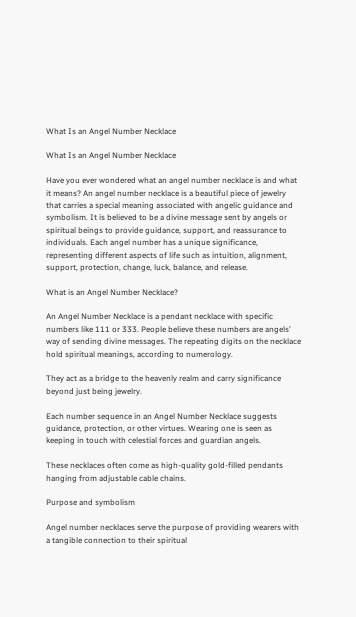What Is an Angel Number Necklace

What Is an Angel Number Necklace

Have you ever wondered what an angel number necklace is and what it means? An angel number necklace is a beautiful piece of jewelry that carries a special meaning associated with angelic guidance and symbolism. It is believed to be a divine message sent by angels or spiritual beings to provide guidance, support, and reassurance to individuals. Each angel number has a unique significance, representing different aspects of life such as intuition, alignment, support, protection, change, luck, balance, and release.

What is an Angel Number Necklace?

An Angel Number Necklace is a pendant necklace with specific numbers like 111 or 333. People believe these numbers are angels’ way of sending divine messages. The repeating digits on the necklace hold spiritual meanings, according to numerology.

They act as a bridge to the heavenly realm and carry significance beyond just being jewelry.

Each number sequence in an Angel Number Necklace suggests guidance, protection, or other virtues. Wearing one is seen as keeping in touch with celestial forces and guardian angels.

These necklaces often come as high-quality gold-filled pendants hanging from adjustable cable chains.

Purpose and symbolism

Angel number necklaces serve the purpose of providing wearers with a tangible connection to their spiritual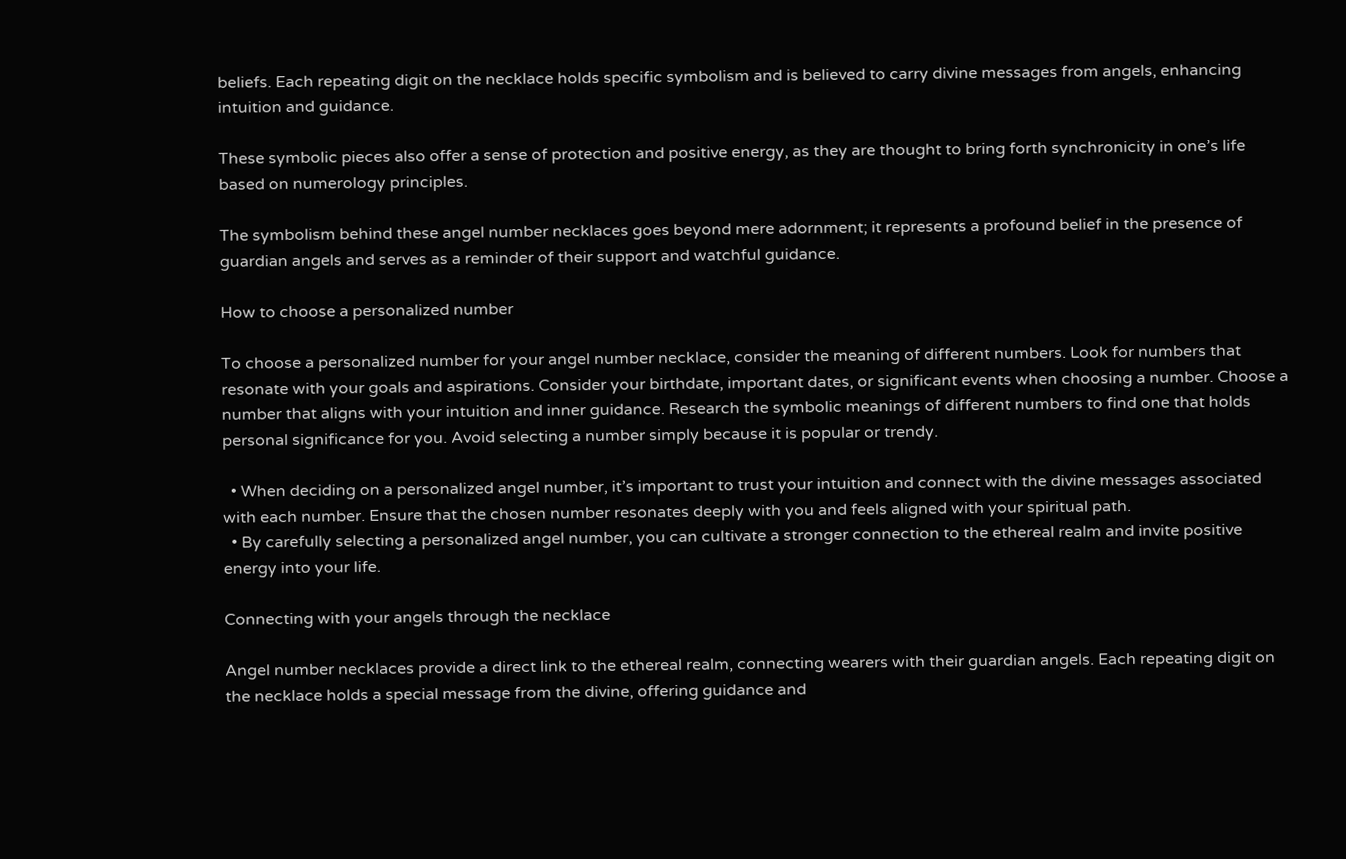beliefs. Each repeating digit on the necklace holds specific symbolism and is believed to carry divine messages from angels, enhancing intuition and guidance.

These symbolic pieces also offer a sense of protection and positive energy, as they are thought to bring forth synchronicity in one’s life based on numerology principles.

The symbolism behind these angel number necklaces goes beyond mere adornment; it represents a profound belief in the presence of guardian angels and serves as a reminder of their support and watchful guidance.

How to choose a personalized number

To choose a personalized number for your angel number necklace, consider the meaning of different numbers. Look for numbers that resonate with your goals and aspirations. Consider your birthdate, important dates, or significant events when choosing a number. Choose a number that aligns with your intuition and inner guidance. Research the symbolic meanings of different numbers to find one that holds personal significance for you. Avoid selecting a number simply because it is popular or trendy.

  • When deciding on a personalized angel number, it’s important to trust your intuition and connect with the divine messages associated with each number. Ensure that the chosen number resonates deeply with you and feels aligned with your spiritual path.
  • By carefully selecting a personalized angel number, you can cultivate a stronger connection to the ethereal realm and invite positive energy into your life.

Connecting with your angels through the necklace

Angel number necklaces provide a direct link to the ethereal realm, connecting wearers with their guardian angels. Each repeating digit on the necklace holds a special message from the divine, offering guidance and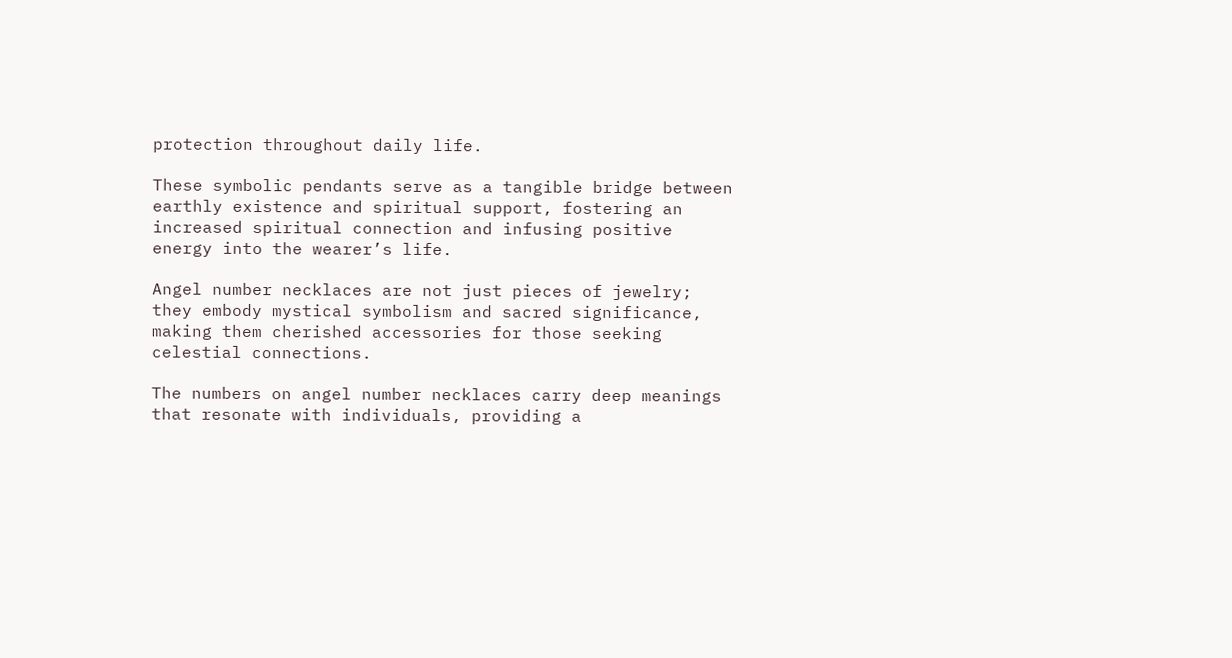protection throughout daily life.

These symbolic pendants serve as a tangible bridge between earthly existence and spiritual support, fostering an increased spiritual connection and infusing positive energy into the wearer’s life.

Angel number necklaces are not just pieces of jewelry; they embody mystical symbolism and sacred significance, making them cherished accessories for those seeking celestial connections.

The numbers on angel number necklaces carry deep meanings that resonate with individuals, providing a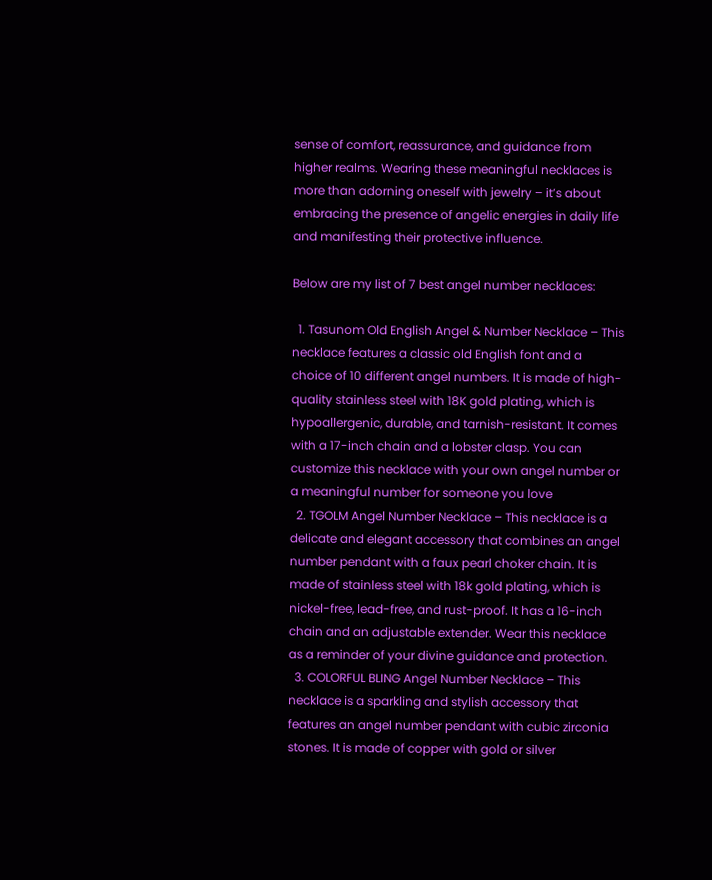sense of comfort, reassurance, and guidance from higher realms. Wearing these meaningful necklaces is more than adorning oneself with jewelry – it’s about embracing the presence of angelic energies in daily life and manifesting their protective influence.

Below are my list of 7 best angel number necklaces:

  1. Tasunom Old English Angel & Number Necklace – This necklace features a classic old English font and a choice of 10 different angel numbers. It is made of high-quality stainless steel with 18K gold plating, which is hypoallergenic, durable, and tarnish-resistant. It comes with a 17-inch chain and a lobster clasp. You can customize this necklace with your own angel number or a meaningful number for someone you love
  2. TGOLM Angel Number Necklace – This necklace is a delicate and elegant accessory that combines an angel number pendant with a faux pearl choker chain. It is made of stainless steel with 18k gold plating, which is nickel-free, lead-free, and rust-proof. It has a 16-inch chain and an adjustable extender. Wear this necklace as a reminder of your divine guidance and protection.
  3. COLORFUL BLING Angel Number Necklace – This necklace is a sparkling and stylish accessory that features an angel number pendant with cubic zirconia stones. It is made of copper with gold or silver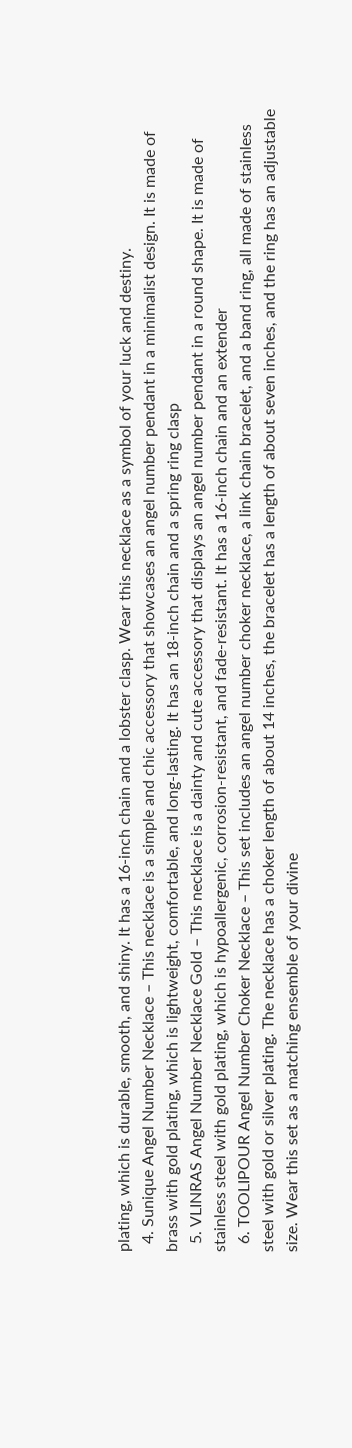plating, which is durable, smooth, and shiny. It has a 16-inch chain and a lobster clasp. Wear this necklace as a symbol of your luck and destiny.
  4. Sunique Angel Number Necklace – This necklace is a simple and chic accessory that showcases an angel number pendant in a minimalist design. It is made of brass with gold plating, which is lightweight, comfortable, and long-lasting. It has an 18-inch chain and a spring ring clasp
  5. VLINRAS Angel Number Necklace Gold – This necklace is a dainty and cute accessory that displays an angel number pendant in a round shape. It is made of stainless steel with gold plating, which is hypoallergenic, corrosion-resistant, and fade-resistant. It has a 16-inch chain and an extender
  6. TOOLIPOUR Angel Number Choker Necklace – This set includes an angel number choker necklace, a link chain bracelet, and a band ring, all made of stainless steel with gold or silver plating. The necklace has a choker length of about 14 inches, the bracelet has a length of about seven inches, and the ring has an adjustable size. Wear this set as a matching ensemble of your divine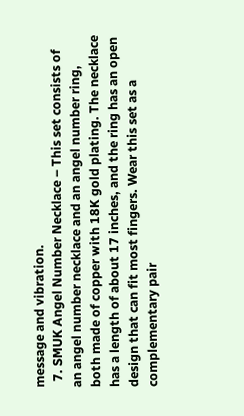message and vibration.
  7. SMUK Angel Number Necklace – This set consists of an angel number necklace and an angel number ring, both made of copper with 18K gold plating. The necklace has a length of about 17 inches, and the ring has an open design that can fit most fingers. Wear this set as a complementary pair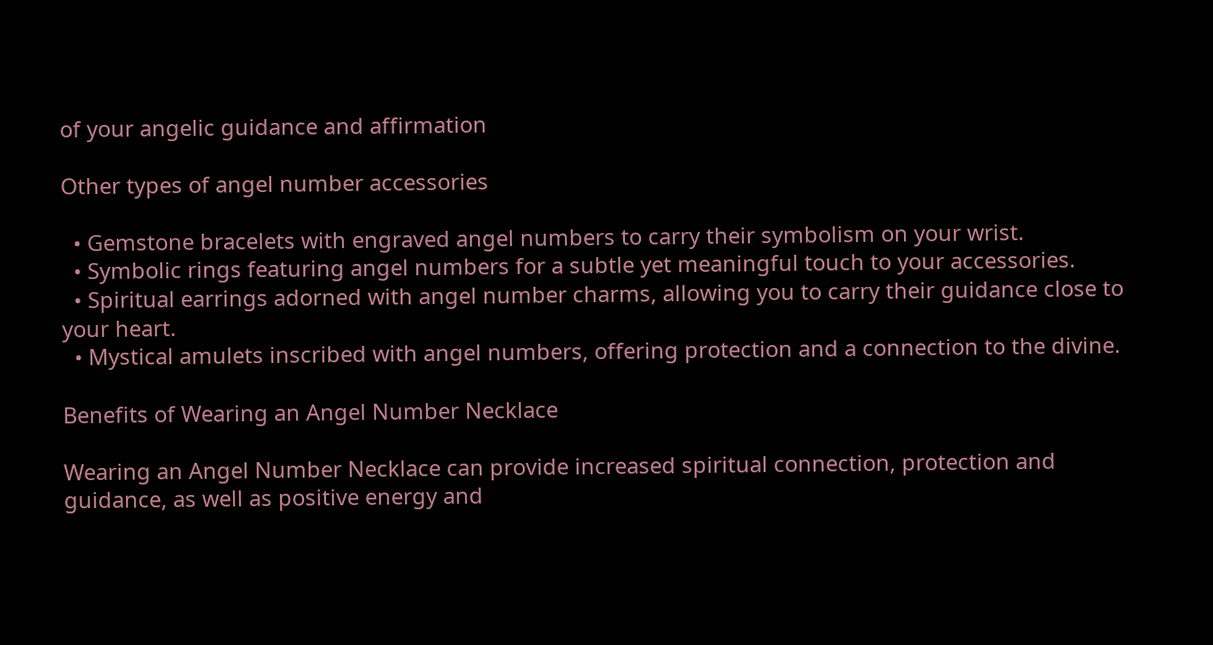of your angelic guidance and affirmation

Other types of angel number accessories

  • Gemstone bracelets with engraved angel numbers to carry their symbolism on your wrist.
  • Symbolic rings featuring angel numbers for a subtle yet meaningful touch to your accessories.
  • Spiritual earrings adorned with angel number charms, allowing you to carry their guidance close to your heart.
  • Mystical amulets inscribed with angel numbers, offering protection and a connection to the divine.

Benefits of Wearing an Angel Number Necklace

Wearing an Angel Number Necklace can provide increased spiritual connection, protection and guidance, as well as positive energy and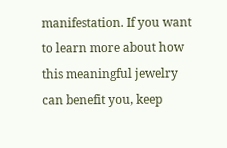manifestation. If you want to learn more about how this meaningful jewelry can benefit you, keep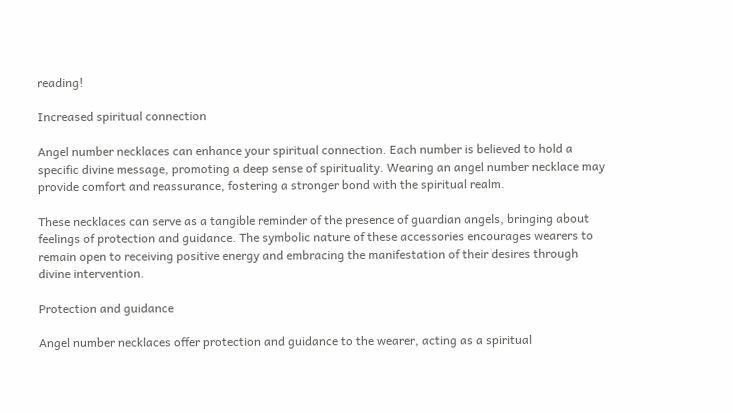reading!

Increased spiritual connection

Angel number necklaces can enhance your spiritual connection. Each number is believed to hold a specific divine message, promoting a deep sense of spirituality. Wearing an angel number necklace may provide comfort and reassurance, fostering a stronger bond with the spiritual realm.

These necklaces can serve as a tangible reminder of the presence of guardian angels, bringing about feelings of protection and guidance. The symbolic nature of these accessories encourages wearers to remain open to receiving positive energy and embracing the manifestation of their desires through divine intervention.

Protection and guidance

Angel number necklaces offer protection and guidance to the wearer, acting as a spiritual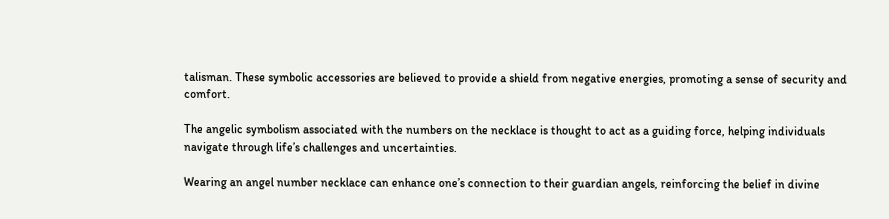talisman. These symbolic accessories are believed to provide a shield from negative energies, promoting a sense of security and comfort.

The angelic symbolism associated with the numbers on the necklace is thought to act as a guiding force, helping individuals navigate through life’s challenges and uncertainties.

Wearing an angel number necklace can enhance one’s connection to their guardian angels, reinforcing the belief in divine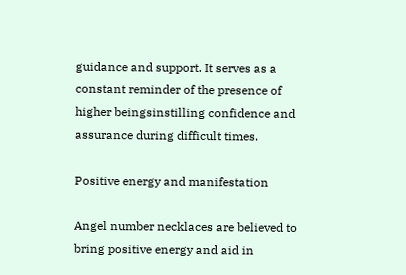guidance and support. It serves as a constant reminder of the presence of higher beingsinstilling confidence and assurance during difficult times.

Positive energy and manifestation

Angel number necklaces are believed to bring positive energy and aid in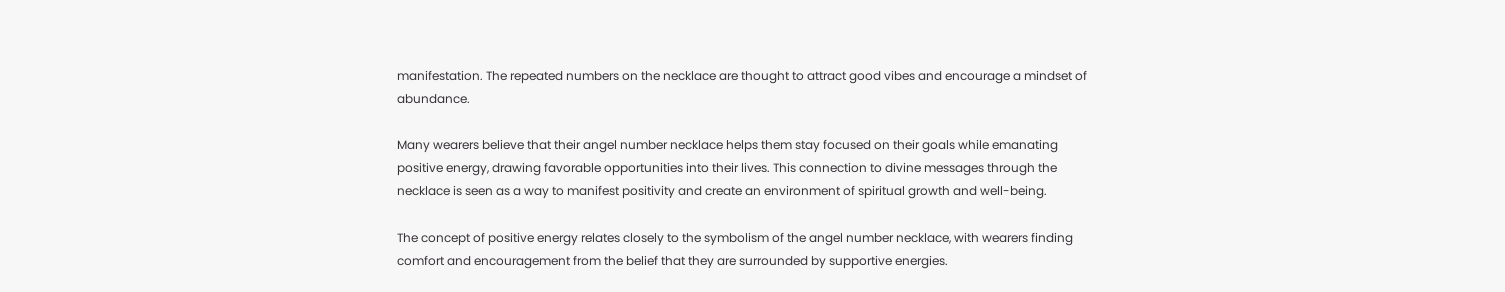manifestation. The repeated numbers on the necklace are thought to attract good vibes and encourage a mindset of abundance.

Many wearers believe that their angel number necklace helps them stay focused on their goals while emanating positive energy, drawing favorable opportunities into their lives. This connection to divine messages through the necklace is seen as a way to manifest positivity and create an environment of spiritual growth and well-being.

The concept of positive energy relates closely to the symbolism of the angel number necklace, with wearers finding comfort and encouragement from the belief that they are surrounded by supportive energies.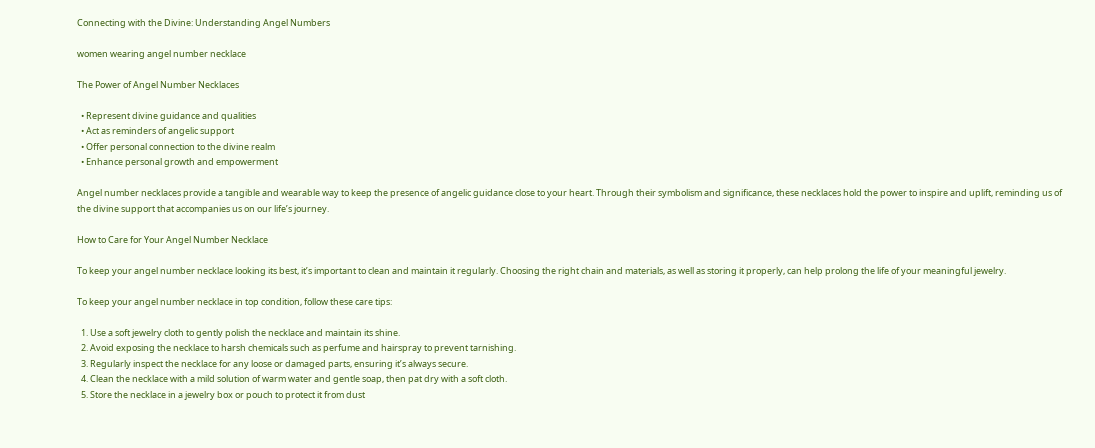Connecting with the Divine: Understanding Angel Numbers

women wearing angel number necklace

The Power of Angel Number Necklaces

  • Represent divine guidance and qualities
  • Act as reminders of angelic support
  • Offer personal connection to the divine realm
  • Enhance personal growth and empowerment

Angel number necklaces provide a tangible and wearable way to keep the presence of angelic guidance close to your heart. Through their symbolism and significance, these necklaces hold the power to inspire and uplift, reminding us of the divine support that accompanies us on our life’s journey.

How to Care for Your Angel Number Necklace

To keep your angel number necklace looking its best, it’s important to clean and maintain it regularly. Choosing the right chain and materials, as well as storing it properly, can help prolong the life of your meaningful jewelry.

To keep your angel number necklace in top condition, follow these care tips:

  1. Use a soft jewelry cloth to gently polish the necklace and maintain its shine.
  2. Avoid exposing the necklace to harsh chemicals such as perfume and hairspray to prevent tarnishing.
  3. Regularly inspect the necklace for any loose or damaged parts, ensuring it’s always secure.
  4. Clean the necklace with a mild solution of warm water and gentle soap, then pat dry with a soft cloth.
  5. Store the necklace in a jewelry box or pouch to protect it from dust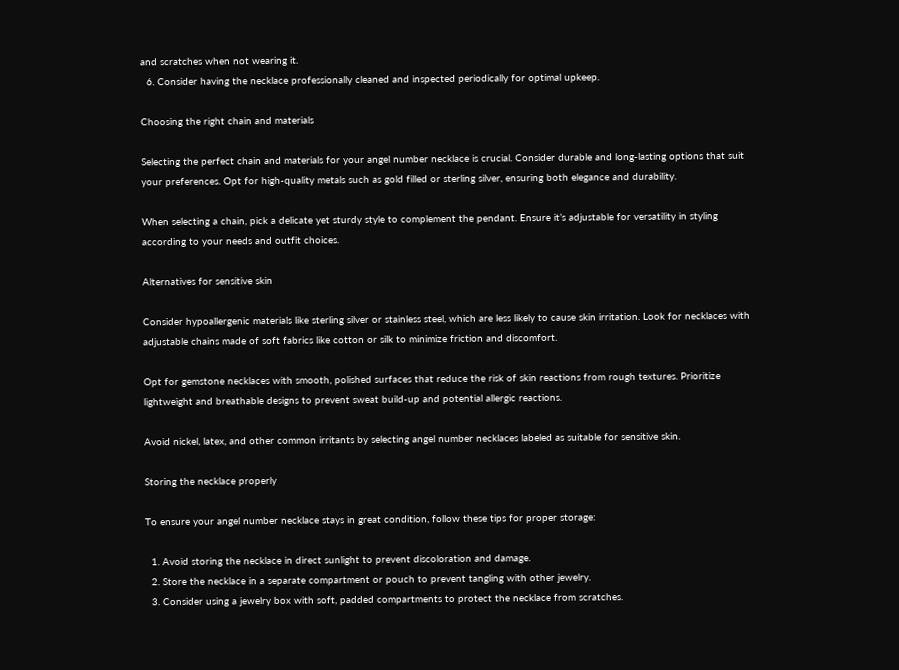and scratches when not wearing it.
  6. Consider having the necklace professionally cleaned and inspected periodically for optimal upkeep.

Choosing the right chain and materials

Selecting the perfect chain and materials for your angel number necklace is crucial. Consider durable and long-lasting options that suit your preferences. Opt for high-quality metals such as gold filled or sterling silver, ensuring both elegance and durability.

When selecting a chain, pick a delicate yet sturdy style to complement the pendant. Ensure it’s adjustable for versatility in styling according to your needs and outfit choices.

Alternatives for sensitive skin

Consider hypoallergenic materials like sterling silver or stainless steel, which are less likely to cause skin irritation. Look for necklaces with adjustable chains made of soft fabrics like cotton or silk to minimize friction and discomfort.

Opt for gemstone necklaces with smooth, polished surfaces that reduce the risk of skin reactions from rough textures. Prioritize lightweight and breathable designs to prevent sweat build-up and potential allergic reactions.

Avoid nickel, latex, and other common irritants by selecting angel number necklaces labeled as suitable for sensitive skin.

Storing the necklace properly

To ensure your angel number necklace stays in great condition, follow these tips for proper storage:

  1. Avoid storing the necklace in direct sunlight to prevent discoloration and damage.
  2. Store the necklace in a separate compartment or pouch to prevent tangling with other jewelry.
  3. Consider using a jewelry box with soft, padded compartments to protect the necklace from scratches.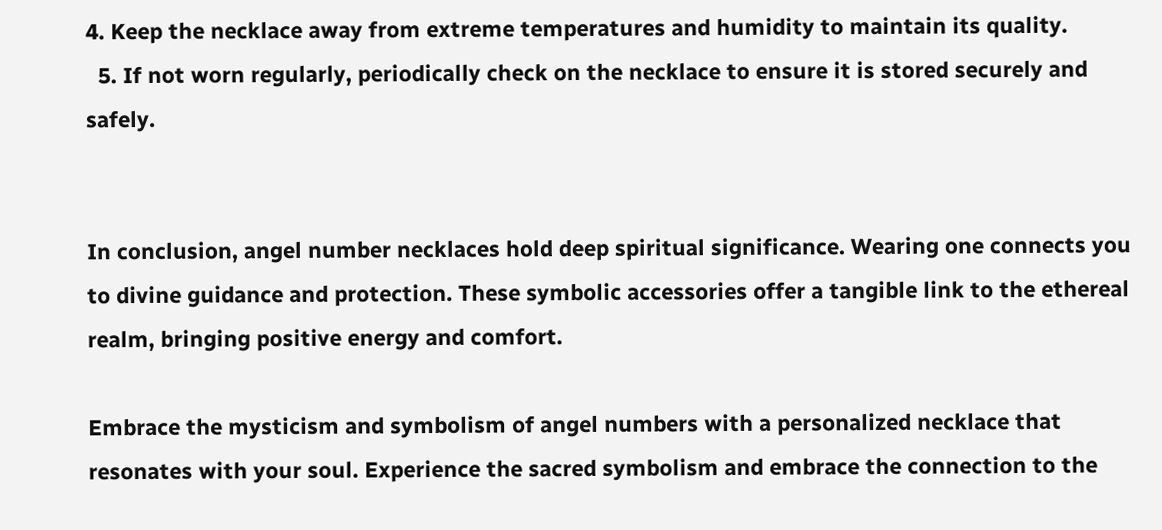4. Keep the necklace away from extreme temperatures and humidity to maintain its quality.
  5. If not worn regularly, periodically check on the necklace to ensure it is stored securely and safely.


In conclusion, angel number necklaces hold deep spiritual significance. Wearing one connects you to divine guidance and protection. These symbolic accessories offer a tangible link to the ethereal realm, bringing positive energy and comfort.

Embrace the mysticism and symbolism of angel numbers with a personalized necklace that resonates with your soul. Experience the sacred symbolism and embrace the connection to the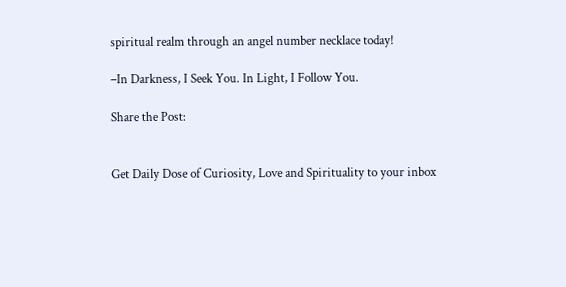spiritual realm through an angel number necklace today!

–In Darkness, I Seek You. In Light, I Follow You.

Share the Post:


Get Daily Dose of Curiosity, Love and Spirituality to your inbox